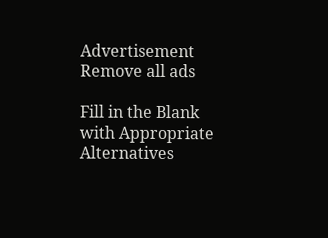Advertisement Remove all ads

Fill in the Blank with Appropriate Alternatives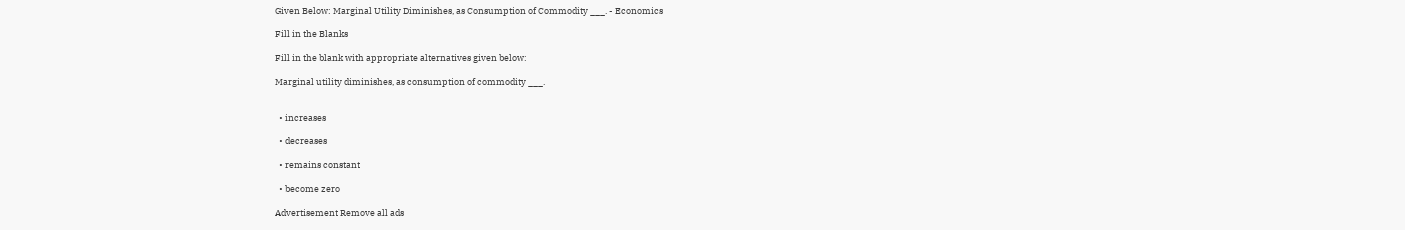Given Below: Marginal Utility Diminishes, as Consumption of Commodity ___. - Economics

Fill in the Blanks

Fill in the blank with appropriate alternatives given below:

Marginal utility diminishes, as consumption of commodity ___.


  • increases

  • decreases

  • remains constant

  • become zero

Advertisement Remove all ads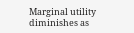Marginal utility diminishes as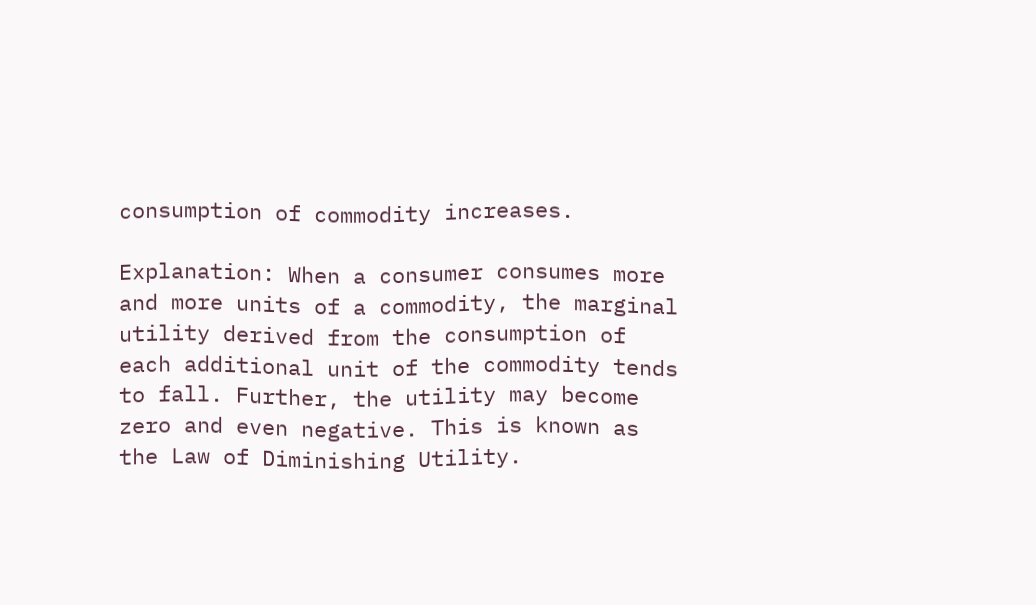consumption of commodity increases.

Explanation: When a consumer consumes more and more units of a commodity, the marginal utility derived from the consumption of each additional unit of the commodity tends to fall. Further, the utility may become zero and even negative. This is known as the Law of Diminishing Utility.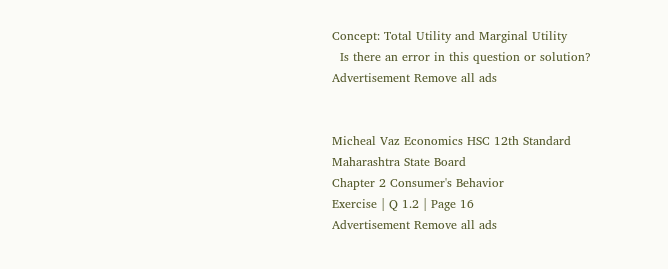Concept: Total Utility and Marginal Utility
  Is there an error in this question or solution?
Advertisement Remove all ads


Micheal Vaz Economics HSC 12th Standard Maharashtra State Board
Chapter 2 Consumer's Behavior
Exercise | Q 1.2 | Page 16
Advertisement Remove all ads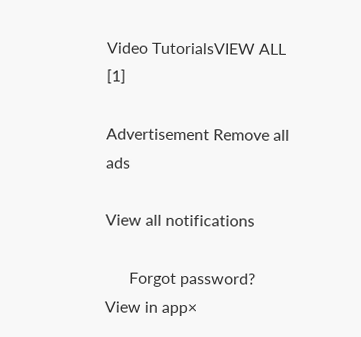Video TutorialsVIEW ALL [1]

Advertisement Remove all ads

View all notifications

      Forgot password?
View in app×